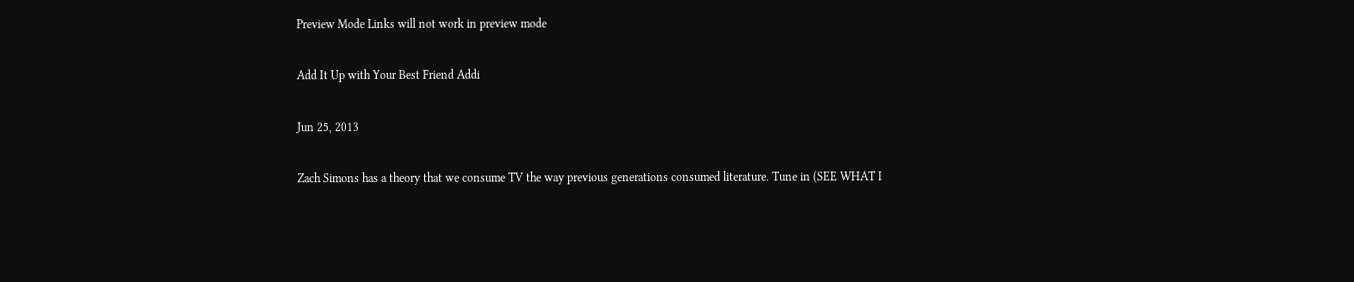Preview Mode Links will not work in preview mode

Add It Up with Your Best Friend Addi

Jun 25, 2013

Zach Simons has a theory that we consume TV the way previous generations consumed literature. Tune in (SEE WHAT I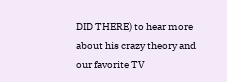DID THERE) to hear more about his crazy theory and our favorite TV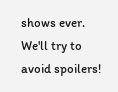shows ever. We'll try to avoid spoilers!